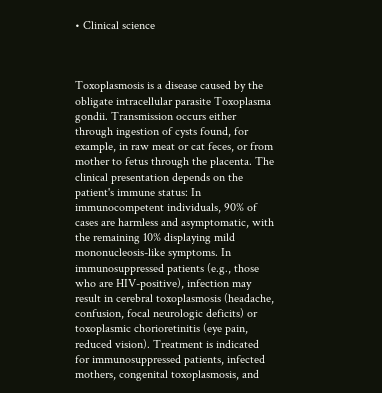• Clinical science



Toxoplasmosis is a disease caused by the obligate intracellular parasite Toxoplasma gondii. Transmission occurs either through ingestion of cysts found, for example, in raw meat or cat feces, or from mother to fetus through the placenta. The clinical presentation depends on the patient's immune status: In immunocompetent individuals, 90% of cases are harmless and asymptomatic, with the remaining 10% displaying mild mononucleosis-like symptoms. In immunosuppressed patients (e.g., those who are HIV-positive), infection may result in cerebral toxoplasmosis (headache, confusion, focal neurologic deficits) or toxoplasmic chorioretinitis (eye pain, reduced vision). Treatment is indicated for immunosuppressed patients, infected mothers, congenital toxoplasmosis, and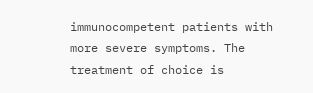immunocompetent patients with more severe symptoms. The treatment of choice is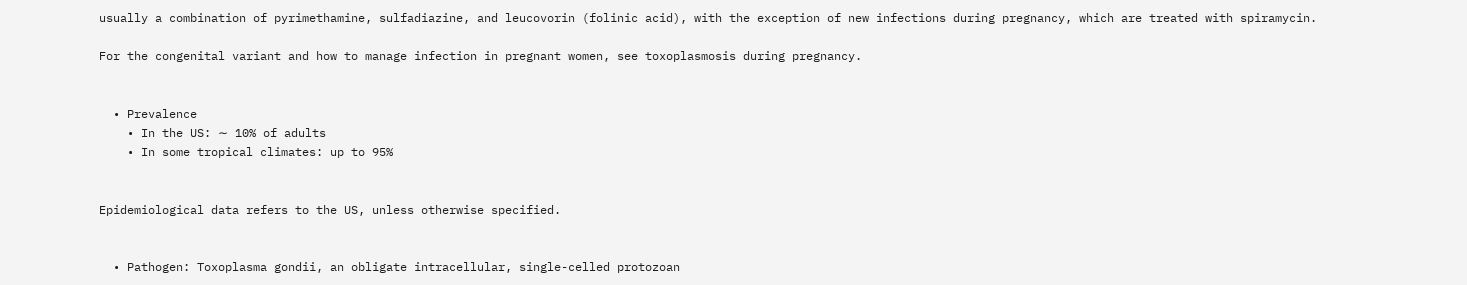usually a combination of pyrimethamine, sulfadiazine, and leucovorin (folinic acid), with the exception of new infections during pregnancy, which are treated with spiramycin.

For the congenital variant and how to manage infection in pregnant women, see toxoplasmosis during pregnancy.


  • Prevalence
    • In the US: ∼ 10% of adults
    • In some tropical climates: up to 95%


Epidemiological data refers to the US, unless otherwise specified.


  • Pathogen: Toxoplasma gondii, an obligate intracellular, single-celled protozoan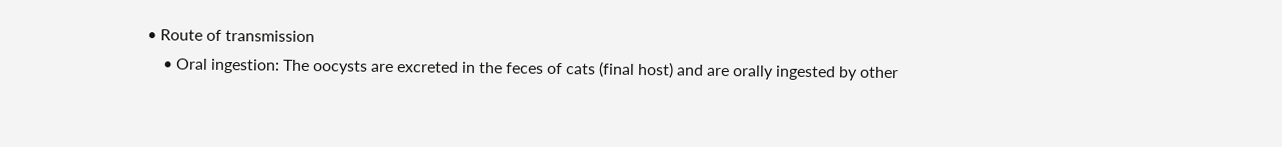• Route of transmission
    • Oral ingestion: The oocysts are excreted in the feces of cats (final host) and are orally ingested by other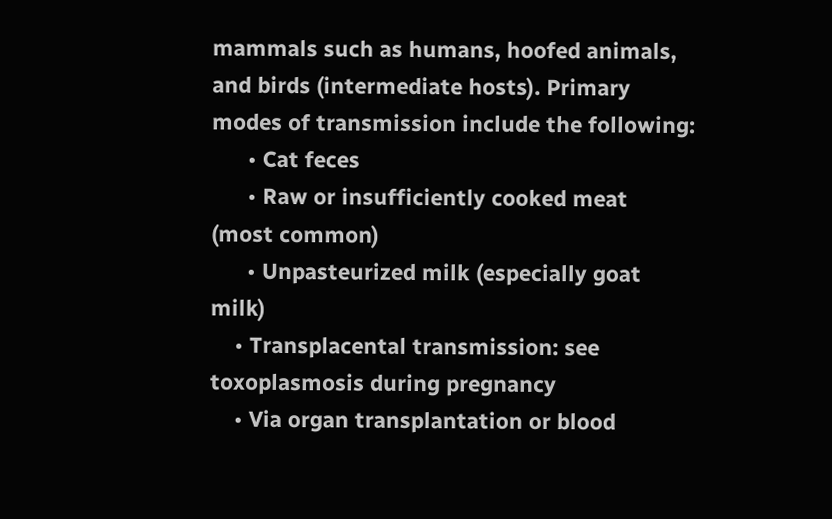mammals such as humans, hoofed animals, and birds (intermediate hosts). Primary modes of transmission include the following:
      • Cat feces
      • Raw or insufficiently cooked meat (most common)
      • Unpasteurized milk (especially goat milk)
    • Transplacental transmission: see toxoplasmosis during pregnancy
    • Via organ transplantation or blood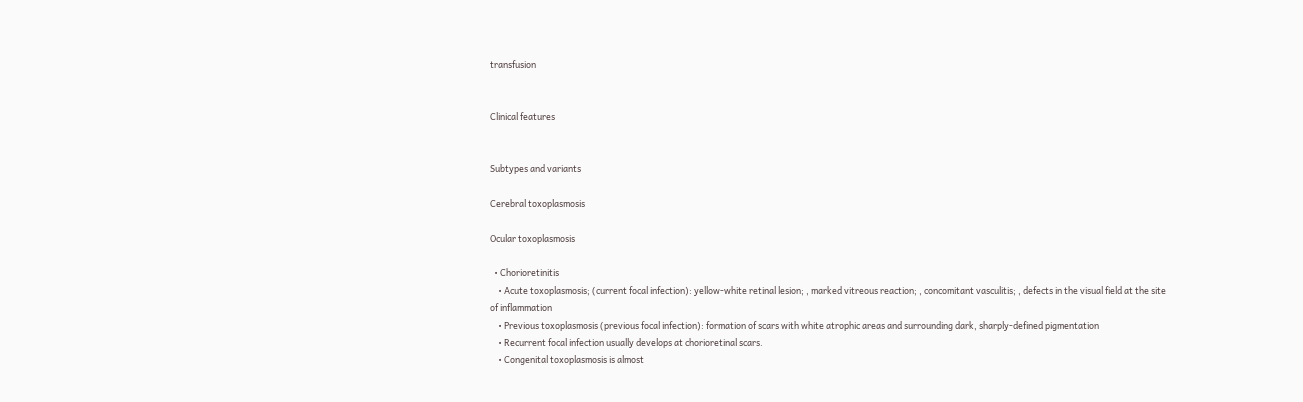transfusion


Clinical features


Subtypes and variants

Cerebral toxoplasmosis

Ocular toxoplasmosis

  • Chorioretinitis
    • Acute toxoplasmosis; (current focal infection): yellow-white retinal lesion; , marked vitreous reaction; , concomitant vasculitis; , defects in the visual field at the site of inflammation
    • Previous toxoplasmosis (previous focal infection): formation of scars with white atrophic areas and surrounding dark, sharply-defined pigmentation
    • Recurrent focal infection usually develops at chorioretinal scars.
    • Congenital toxoplasmosis is almost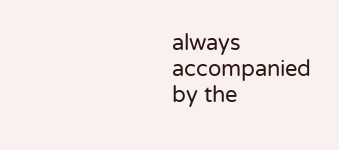always accompanied by the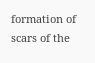formation of scars of the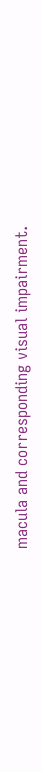macula and corresponding visual impairment.